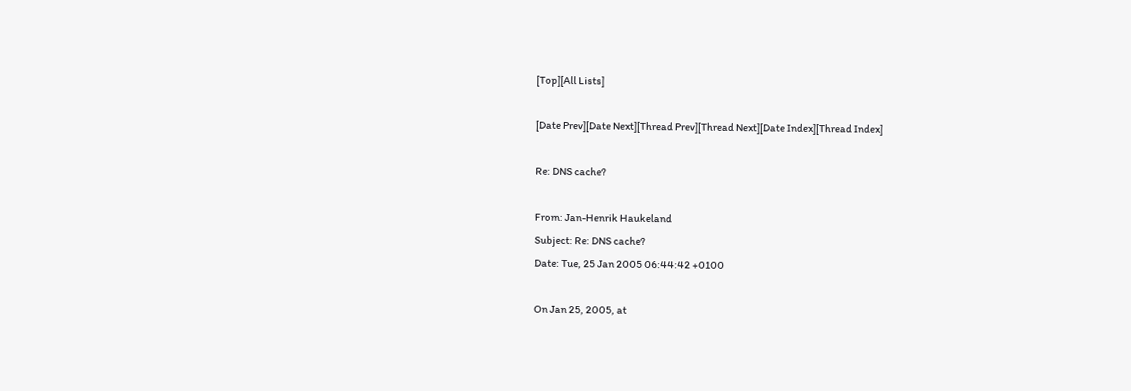[Top][All Lists]

[Date Prev][Date Next][Thread Prev][Thread Next][Date Index][Thread Index]

Re: DNS cache?

From: Jan-Henrik Haukeland
Subject: Re: DNS cache?
Date: Tue, 25 Jan 2005 06:44:42 +0100

On Jan 25, 2005, at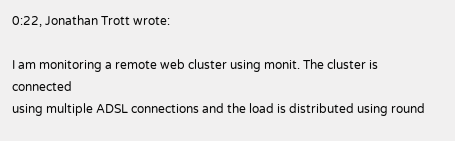0:22, Jonathan Trott wrote:

I am monitoring a remote web cluster using monit. The cluster is connected
using multiple ADSL connections and the load is distributed using round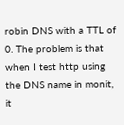robin DNS with a TTL of 0. The problem is that when I test http using the DNS name in monit, it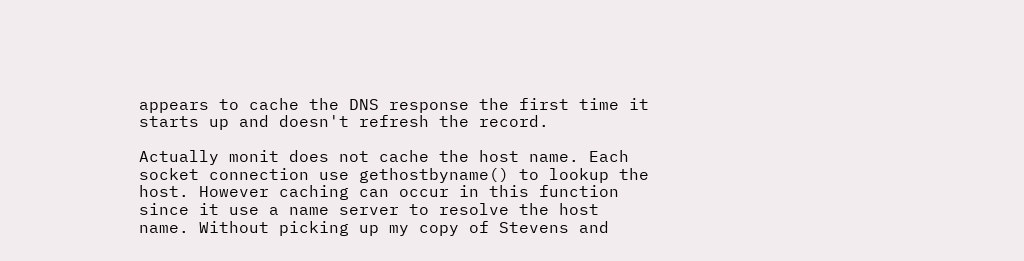appears to cache the DNS response the first time it
starts up and doesn't refresh the record.

Actually monit does not cache the host name. Each socket connection use gethostbyname() to lookup the host. However caching can occur in this function since it use a name server to resolve the host name. Without picking up my copy of Stevens and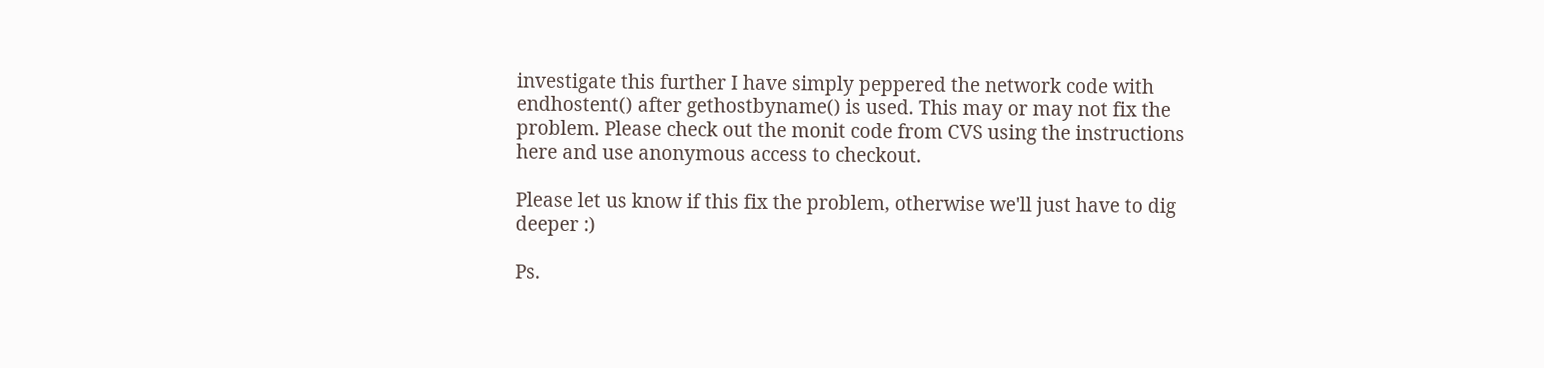investigate this further I have simply peppered the network code with endhostent() after gethostbyname() is used. This may or may not fix the problem. Please check out the monit code from CVS using the instructions here and use anonymous access to checkout.

Please let us know if this fix the problem, otherwise we'll just have to dig deeper :)

Ps.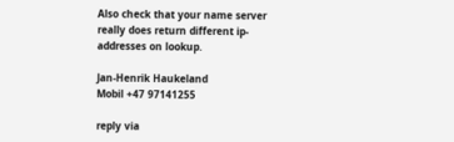Also check that your name server really does return different ip-addresses on lookup.

Jan-Henrik Haukeland
Mobil +47 97141255

reply via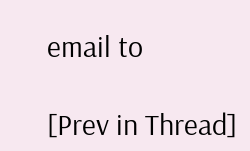email to

[Prev in Thread]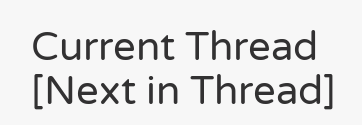Current Thread [Next in Thread]